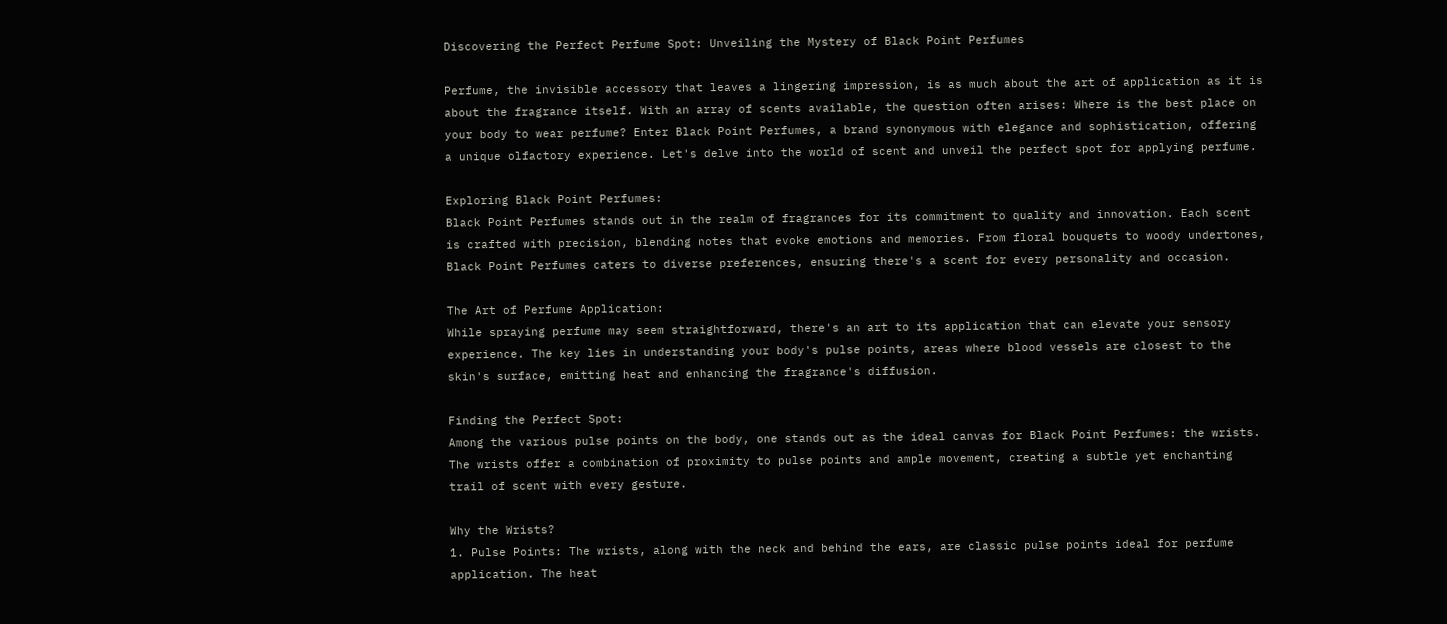Discovering the Perfect Perfume Spot: Unveiling the Mystery of Black Point Perfumes

Perfume, the invisible accessory that leaves a lingering impression, is as much about the art of application as it is about the fragrance itself. With an array of scents available, the question often arises: Where is the best place on your body to wear perfume? Enter Black Point Perfumes, a brand synonymous with elegance and sophistication, offering a unique olfactory experience. Let's delve into the world of scent and unveil the perfect spot for applying perfume.

Exploring Black Point Perfumes:
Black Point Perfumes stands out in the realm of fragrances for its commitment to quality and innovation. Each scent is crafted with precision, blending notes that evoke emotions and memories. From floral bouquets to woody undertones, Black Point Perfumes caters to diverse preferences, ensuring there's a scent for every personality and occasion.

The Art of Perfume Application:
While spraying perfume may seem straightforward, there's an art to its application that can elevate your sensory experience. The key lies in understanding your body's pulse points, areas where blood vessels are closest to the skin's surface, emitting heat and enhancing the fragrance's diffusion.

Finding the Perfect Spot:
Among the various pulse points on the body, one stands out as the ideal canvas for Black Point Perfumes: the wrists. The wrists offer a combination of proximity to pulse points and ample movement, creating a subtle yet enchanting trail of scent with every gesture.

Why the Wrists?
1. Pulse Points: The wrists, along with the neck and behind the ears, are classic pulse points ideal for perfume application. The heat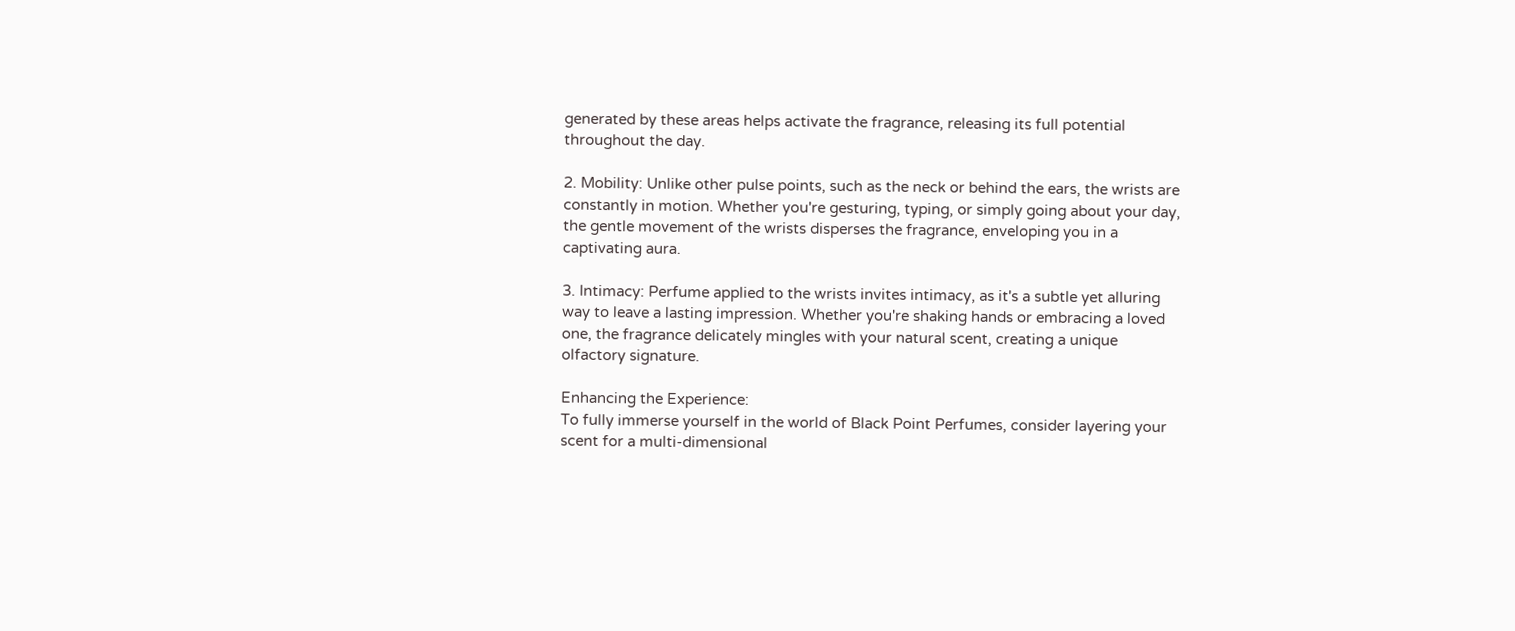generated by these areas helps activate the fragrance, releasing its full potential throughout the day.

2. Mobility: Unlike other pulse points, such as the neck or behind the ears, the wrists are constantly in motion. Whether you're gesturing, typing, or simply going about your day, the gentle movement of the wrists disperses the fragrance, enveloping you in a captivating aura.

3. Intimacy: Perfume applied to the wrists invites intimacy, as it's a subtle yet alluring way to leave a lasting impression. Whether you're shaking hands or embracing a loved one, the fragrance delicately mingles with your natural scent, creating a unique olfactory signature.

Enhancing the Experience:
To fully immerse yourself in the world of Black Point Perfumes, consider layering your scent for a multi-dimensional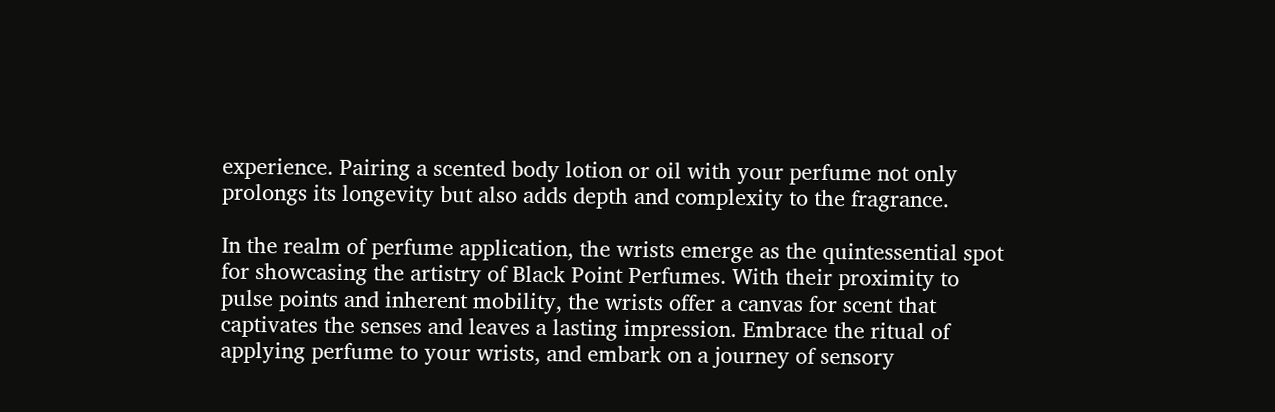experience. Pairing a scented body lotion or oil with your perfume not only prolongs its longevity but also adds depth and complexity to the fragrance.

In the realm of perfume application, the wrists emerge as the quintessential spot for showcasing the artistry of Black Point Perfumes. With their proximity to pulse points and inherent mobility, the wrists offer a canvas for scent that captivates the senses and leaves a lasting impression. Embrace the ritual of applying perfume to your wrists, and embark on a journey of sensory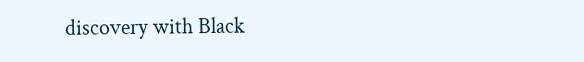discovery with Black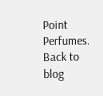Point Perfumes.
Back to blog